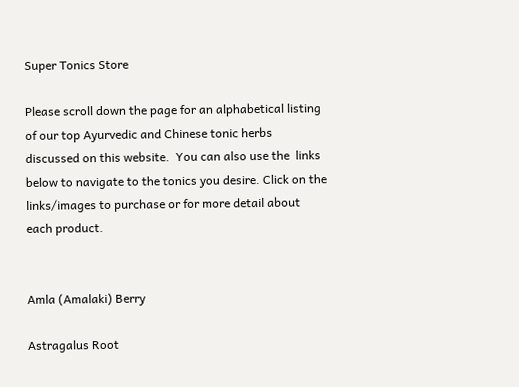Super Tonics Store

Please scroll down the page for an alphabetical listing of our top Ayurvedic and Chinese tonic herbs discussed on this website.  You can also use the  links below to navigate to the tonics you desire. Click on the links/images to purchase or for more detail about each product.


Amla (Amalaki) Berry

Astragalus Root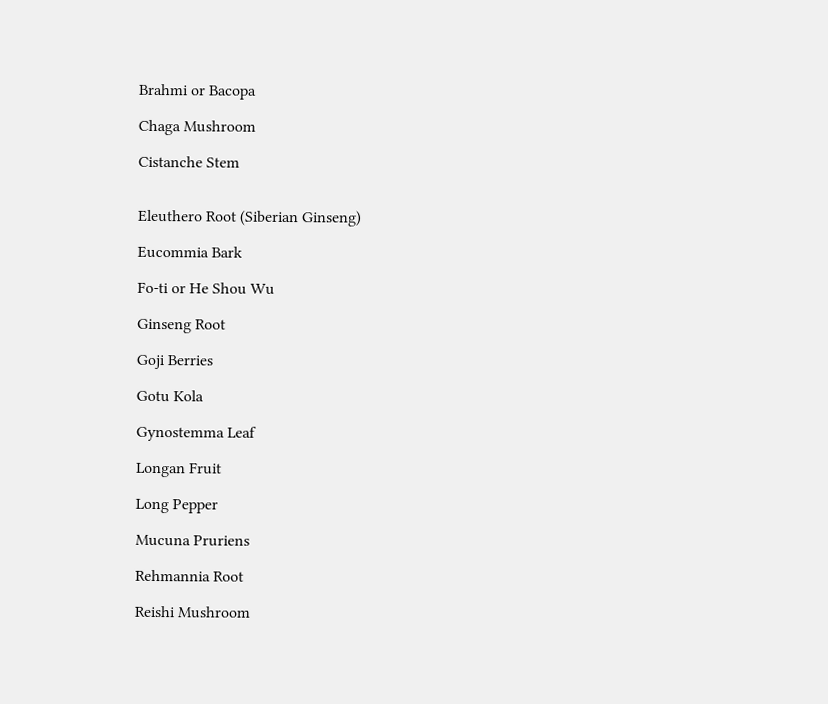Brahmi or Bacopa

Chaga Mushroom

Cistanche Stem


Eleuthero Root (Siberian Ginseng)

Eucommia Bark

Fo-ti or He Shou Wu

Ginseng Root

Goji Berries

Gotu Kola

Gynostemma Leaf

Longan Fruit

Long Pepper

Mucuna Pruriens

Rehmannia Root

Reishi Mushroom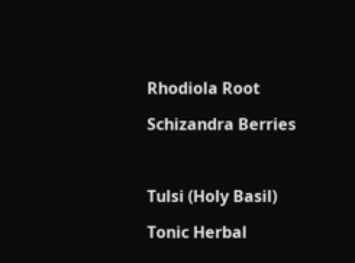Rhodiola Root

Schizandra Berries



Tulsi (Holy Basil)

Tonic Herbal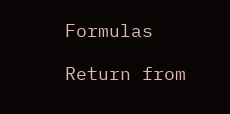Formulas

Return from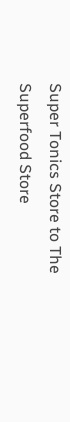Super Tonics Store to The Superfood Store